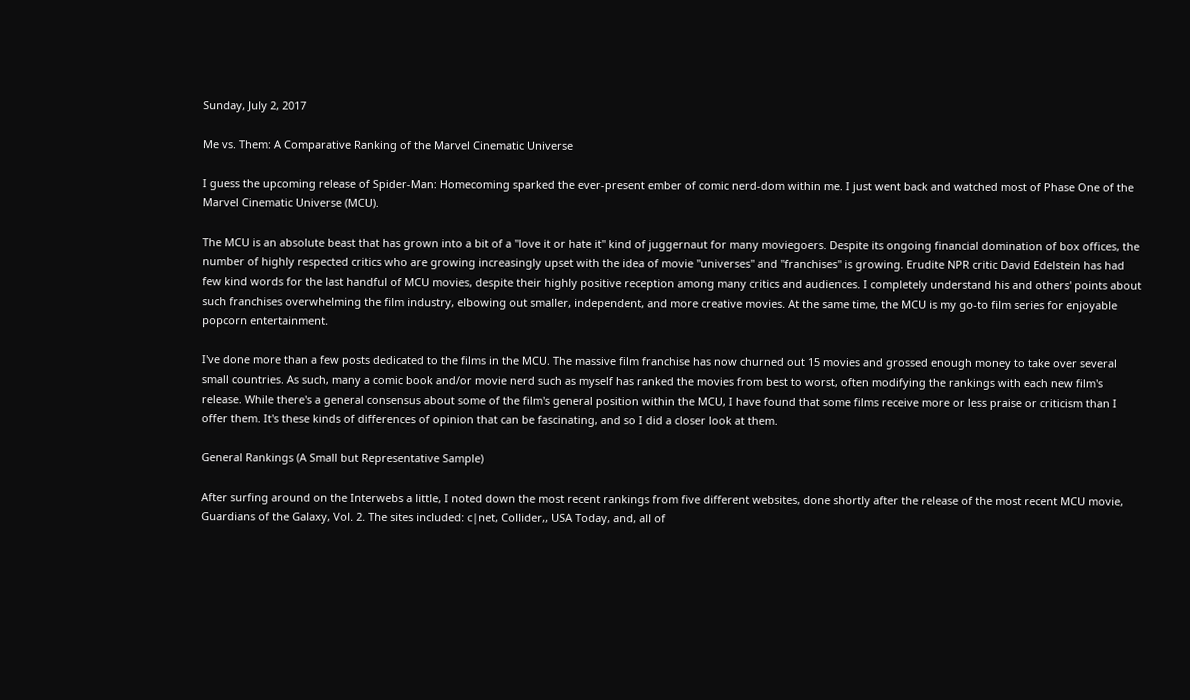Sunday, July 2, 2017

Me vs. Them: A Comparative Ranking of the Marvel Cinematic Universe

I guess the upcoming release of Spider-Man: Homecoming sparked the ever-present ember of comic nerd-dom within me. I just went back and watched most of Phase One of the Marvel Cinematic Universe (MCU).

The MCU is an absolute beast that has grown into a bit of a "love it or hate it" kind of juggernaut for many moviegoers. Despite its ongoing financial domination of box offices, the number of highly respected critics who are growing increasingly upset with the idea of movie "universes" and "franchises" is growing. Erudite NPR critic David Edelstein has had few kind words for the last handful of MCU movies, despite their highly positive reception among many critics and audiences. I completely understand his and others' points about such franchises overwhelming the film industry, elbowing out smaller, independent, and more creative movies. At the same time, the MCU is my go-to film series for enjoyable popcorn entertainment.

I've done more than a few posts dedicated to the films in the MCU. The massive film franchise has now churned out 15 movies and grossed enough money to take over several small countries. As such, many a comic book and/or movie nerd such as myself has ranked the movies from best to worst, often modifying the rankings with each new film's release. While there's a general consensus about some of the film's general position within the MCU, I have found that some films receive more or less praise or criticism than I offer them. It's these kinds of differences of opinion that can be fascinating, and so I did a closer look at them.

General Rankings (A Small but Representative Sample)

After surfing around on the Interwebs a little, I noted down the most recent rankings from five different websites, done shortly after the release of the most recent MCU movie, Guardians of the Galaxy, Vol. 2. The sites included: c|net, Collider,, USA Today, and, all of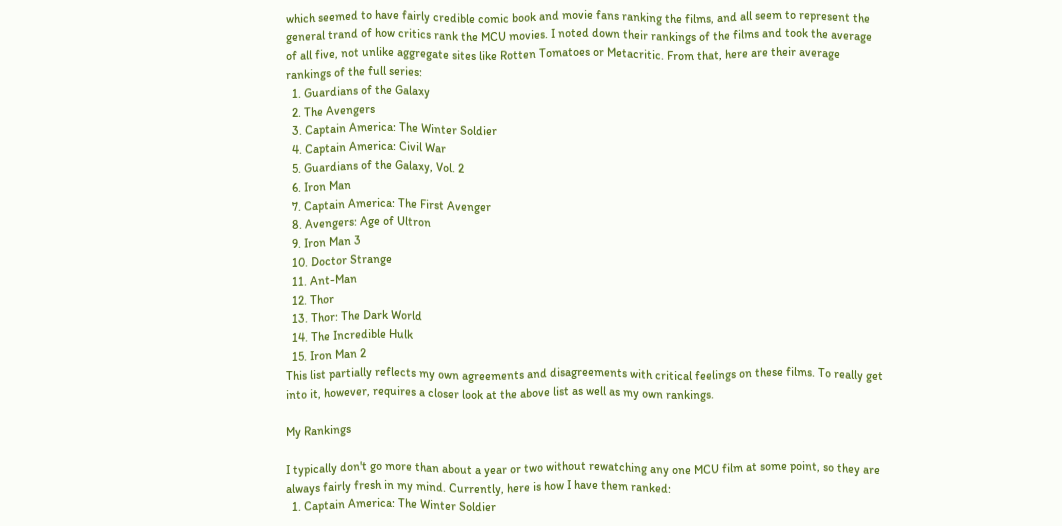which seemed to have fairly credible comic book and movie fans ranking the films, and all seem to represent the general trand of how critics rank the MCU movies. I noted down their rankings of the films and took the average of all five, not unlike aggregate sites like Rotten Tomatoes or Metacritic. From that, here are their average rankings of the full series:
  1. Guardians of the Galaxy
  2. The Avengers
  3. Captain America: The Winter Soldier
  4. Captain America: Civil War
  5. Guardians of the Galaxy, Vol. 2
  6. Iron Man
  7. Captain America: The First Avenger
  8. Avengers: Age of Ultron
  9. Iron Man 3
  10. Doctor Strange
  11. Ant-Man
  12. Thor
  13. Thor: The Dark World
  14. The Incredible Hulk
  15. Iron Man 2
This list partially reflects my own agreements and disagreements with critical feelings on these films. To really get into it, however, requires a closer look at the above list as well as my own rankings.

My Rankings

I typically don't go more than about a year or two without rewatching any one MCU film at some point, so they are always fairly fresh in my mind. Currently, here is how I have them ranked:
  1. Captain America: The Winter Soldier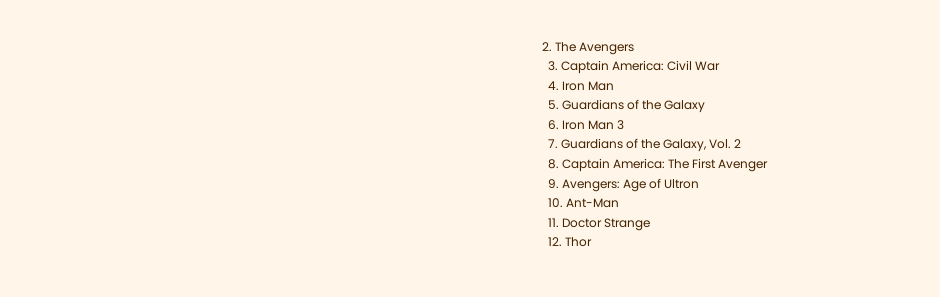2. The Avengers
  3. Captain America: Civil War
  4. Iron Man
  5. Guardians of the Galaxy
  6. Iron Man 3
  7. Guardians of the Galaxy, Vol. 2
  8. Captain America: The First Avenger
  9. Avengers: Age of Ultron
  10. Ant-Man
  11. Doctor Strange
  12. Thor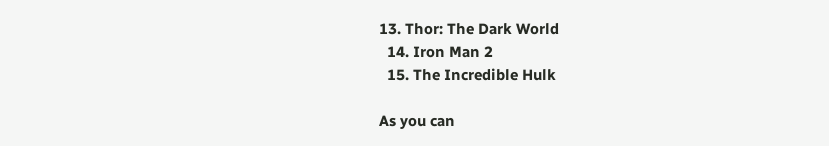13. Thor: The Dark World
  14. Iron Man 2
  15. The Incredible Hulk

As you can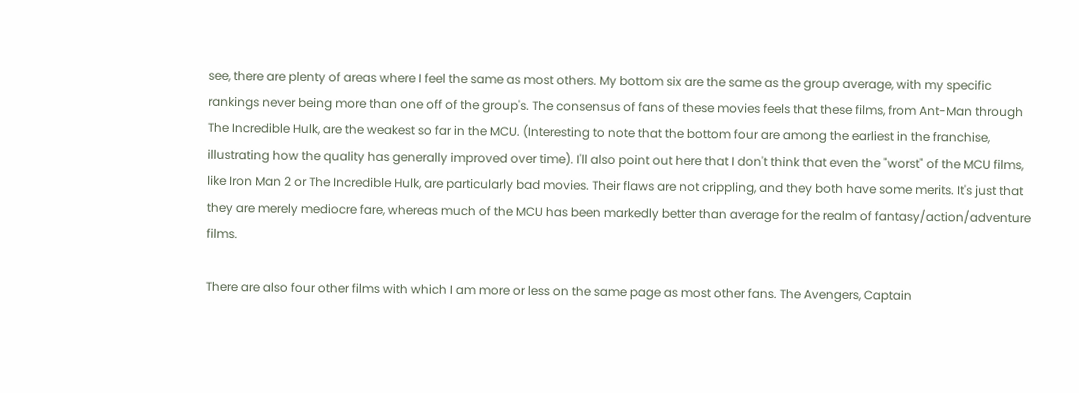see, there are plenty of areas where I feel the same as most others. My bottom six are the same as the group average, with my specific rankings never being more than one off of the group's. The consensus of fans of these movies feels that these films, from Ant-Man through The Incredible Hulk, are the weakest so far in the MCU. (Interesting to note that the bottom four are among the earliest in the franchise, illustrating how the quality has generally improved over time). I'll also point out here that I don't think that even the "worst" of the MCU films, like Iron Man 2 or The Incredible Hulk, are particularly bad movies. Their flaws are not crippling, and they both have some merits. It's just that they are merely mediocre fare, whereas much of the MCU has been markedly better than average for the realm of fantasy/action/adventure films.

There are also four other films with which I am more or less on the same page as most other fans. The Avengers, Captain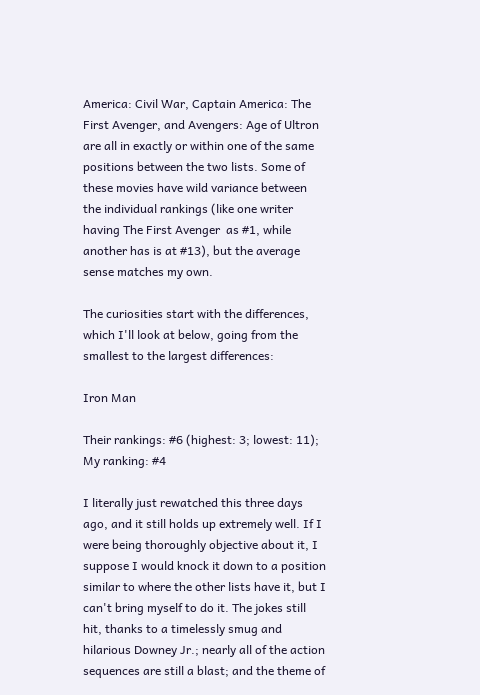America: Civil War, Captain America: The First Avenger, and Avengers: Age of Ultron are all in exactly or within one of the same positions between the two lists. Some of these movies have wild variance between the individual rankings (like one writer having The First Avenger  as #1, while another has is at #13), but the average sense matches my own.

The curiosities start with the differences, which I'll look at below, going from the smallest to the largest differences:

Iron Man

Their rankings: #6 (highest: 3; lowest: 11); My ranking: #4

I literally just rewatched this three days ago, and it still holds up extremely well. If I were being thoroughly objective about it, I suppose I would knock it down to a position similar to where the other lists have it, but I can't bring myself to do it. The jokes still hit, thanks to a timelessly smug and hilarious Downey Jr.; nearly all of the action sequences are still a blast; and the theme of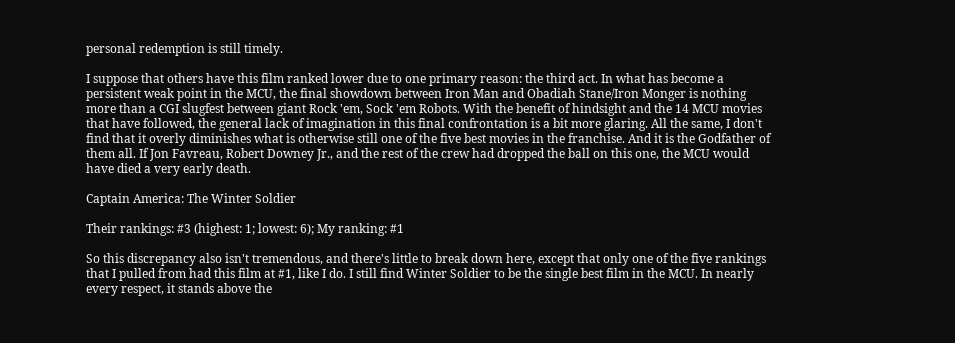personal redemption is still timely.

I suppose that others have this film ranked lower due to one primary reason: the third act. In what has become a persistent weak point in the MCU, the final showdown between Iron Man and Obadiah Stane/Iron Monger is nothing more than a CGI slugfest between giant Rock 'em, Sock 'em Robots. With the benefit of hindsight and the 14 MCU movies that have followed, the general lack of imagination in this final confrontation is a bit more glaring. All the same, I don't find that it overly diminishes what is otherwise still one of the five best movies in the franchise. And it is the Godfather of them all. If Jon Favreau, Robert Downey Jr., and the rest of the crew had dropped the ball on this one, the MCU would have died a very early death.

Captain America: The Winter Soldier

Their rankings: #3 (highest: 1; lowest: 6); My ranking: #1

So this discrepancy also isn't tremendous, and there's little to break down here, except that only one of the five rankings that I pulled from had this film at #1, like I do. I still find Winter Soldier to be the single best film in the MCU. In nearly every respect, it stands above the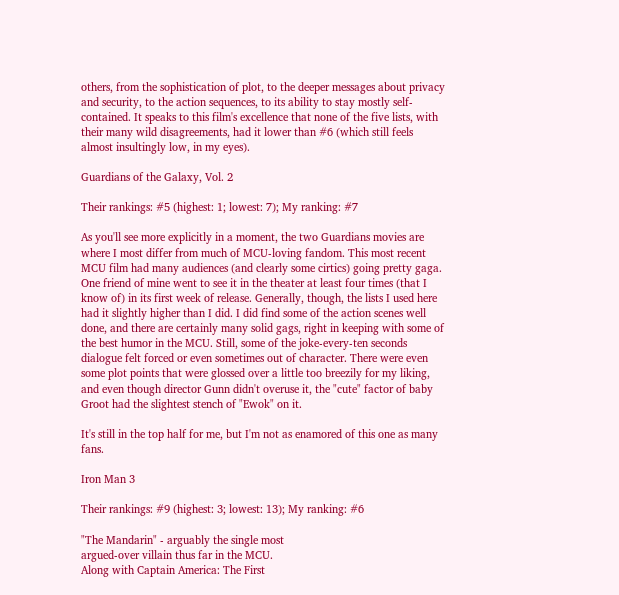others, from the sophistication of plot, to the deeper messages about privacy and security, to the action sequences, to its ability to stay mostly self-contained. It speaks to this film's excellence that none of the five lists, with their many wild disagreements, had it lower than #6 (which still feels almost insultingly low, in my eyes).

Guardians of the Galaxy, Vol. 2

Their rankings: #5 (highest: 1; lowest: 7); My ranking: #7

As you'll see more explicitly in a moment, the two Guardians movies are where I most differ from much of MCU-loving fandom. This most recent MCU film had many audiences (and clearly some cirtics) going pretty gaga. One friend of mine went to see it in the theater at least four times (that I know of) in its first week of release. Generally, though, the lists I used here had it slightly higher than I did. I did find some of the action scenes well done, and there are certainly many solid gags, right in keeping with some of the best humor in the MCU. Still, some of the joke-every-ten seconds dialogue felt forced or even sometimes out of character. There were even some plot points that were glossed over a little too breezily for my liking, and even though director Gunn didn't overuse it, the "cute" factor of baby Groot had the slightest stench of "Ewok" on it.

It's still in the top half for me, but I'm not as enamored of this one as many fans.

Iron Man 3

Their rankings: #9 (highest: 3; lowest: 13); My ranking: #6

"The Mandarin" - arguably the single most
argued-over villain thus far in the MCU.
Along with Captain America: The First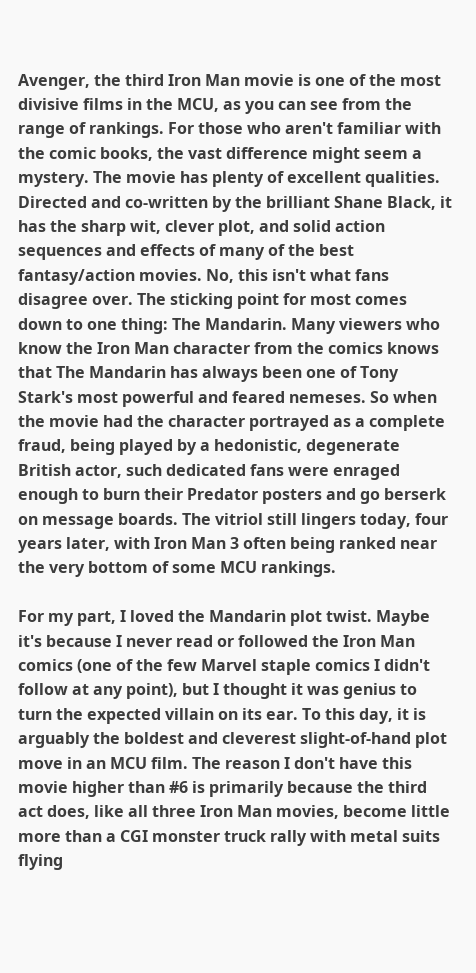Avenger, the third Iron Man movie is one of the most divisive films in the MCU, as you can see from the range of rankings. For those who aren't familiar with the comic books, the vast difference might seem a mystery. The movie has plenty of excellent qualities. Directed and co-written by the brilliant Shane Black, it has the sharp wit, clever plot, and solid action sequences and effects of many of the best fantasy/action movies. No, this isn't what fans disagree over. The sticking point for most comes down to one thing: The Mandarin. Many viewers who know the Iron Man character from the comics knows that The Mandarin has always been one of Tony Stark's most powerful and feared nemeses. So when the movie had the character portrayed as a complete fraud, being played by a hedonistic, degenerate British actor, such dedicated fans were enraged enough to burn their Predator posters and go berserk on message boards. The vitriol still lingers today, four years later, with Iron Man 3 often being ranked near the very bottom of some MCU rankings.

For my part, I loved the Mandarin plot twist. Maybe it's because I never read or followed the Iron Man comics (one of the few Marvel staple comics I didn't follow at any point), but I thought it was genius to turn the expected villain on its ear. To this day, it is arguably the boldest and cleverest slight-of-hand plot move in an MCU film. The reason I don't have this movie higher than #6 is primarily because the third act does, like all three Iron Man movies, become little more than a CGI monster truck rally with metal suits flying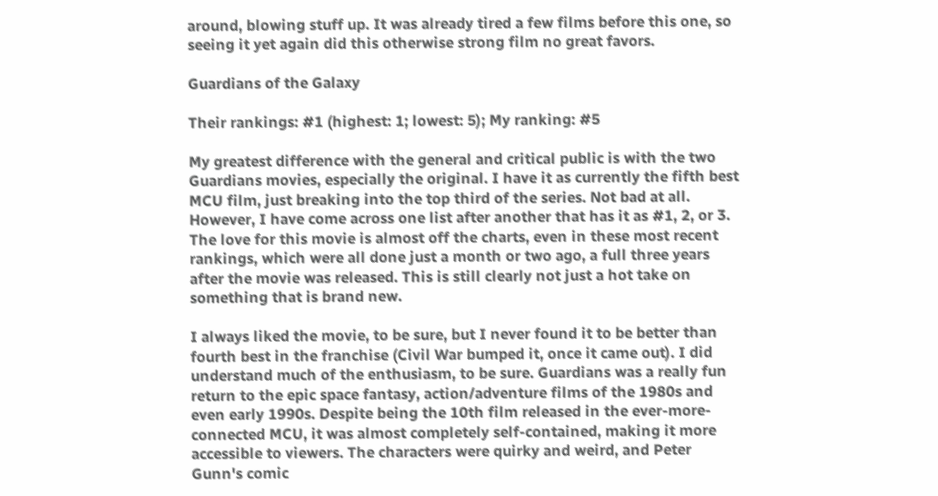around, blowing stuff up. It was already tired a few films before this one, so seeing it yet again did this otherwise strong film no great favors.

Guardians of the Galaxy

Their rankings: #1 (highest: 1; lowest: 5); My ranking: #5

My greatest difference with the general and critical public is with the two Guardians movies, especially the original. I have it as currently the fifth best MCU film, just breaking into the top third of the series. Not bad at all. However, I have come across one list after another that has it as #1, 2, or 3. The love for this movie is almost off the charts, even in these most recent rankings, which were all done just a month or two ago, a full three years after the movie was released. This is still clearly not just a hot take on something that is brand new.

I always liked the movie, to be sure, but I never found it to be better than fourth best in the franchise (Civil War bumped it, once it came out). I did understand much of the enthusiasm, to be sure. Guardians was a really fun return to the epic space fantasy, action/adventure films of the 1980s and even early 1990s. Despite being the 10th film released in the ever-more-connected MCU, it was almost completely self-contained, making it more accessible to viewers. The characters were quirky and weird, and Peter Gunn's comic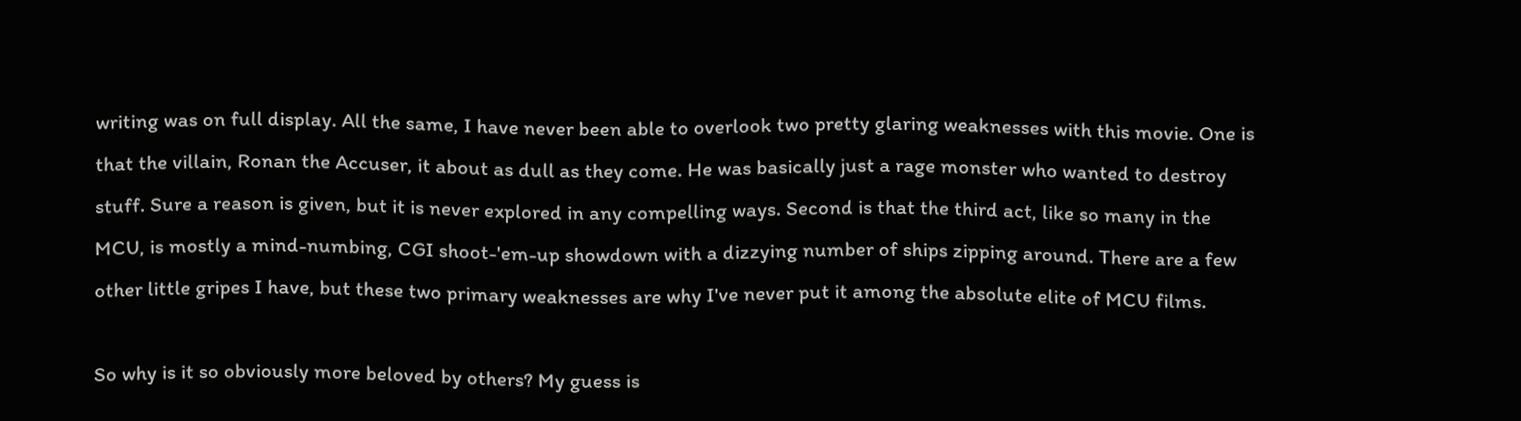writing was on full display. All the same, I have never been able to overlook two pretty glaring weaknesses with this movie. One is that the villain, Ronan the Accuser, it about as dull as they come. He was basically just a rage monster who wanted to destroy stuff. Sure a reason is given, but it is never explored in any compelling ways. Second is that the third act, like so many in the MCU, is mostly a mind-numbing, CGI shoot-'em-up showdown with a dizzying number of ships zipping around. There are a few other little gripes I have, but these two primary weaknesses are why I've never put it among the absolute elite of MCU films.

So why is it so obviously more beloved by others? My guess is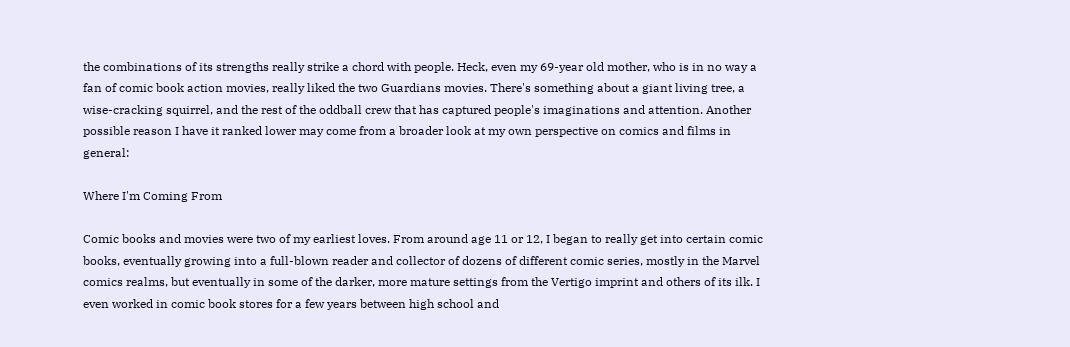the combinations of its strengths really strike a chord with people. Heck, even my 69-year old mother, who is in no way a fan of comic book action movies, really liked the two Guardians movies. There's something about a giant living tree, a wise-cracking squirrel, and the rest of the oddball crew that has captured people's imaginations and attention. Another possible reason I have it ranked lower may come from a broader look at my own perspective on comics and films in general:

Where I'm Coming From

Comic books and movies were two of my earliest loves. From around age 11 or 12, I began to really get into certain comic books, eventually growing into a full-blown reader and collector of dozens of different comic series, mostly in the Marvel comics realms, but eventually in some of the darker, more mature settings from the Vertigo imprint and others of its ilk. I even worked in comic book stores for a few years between high school and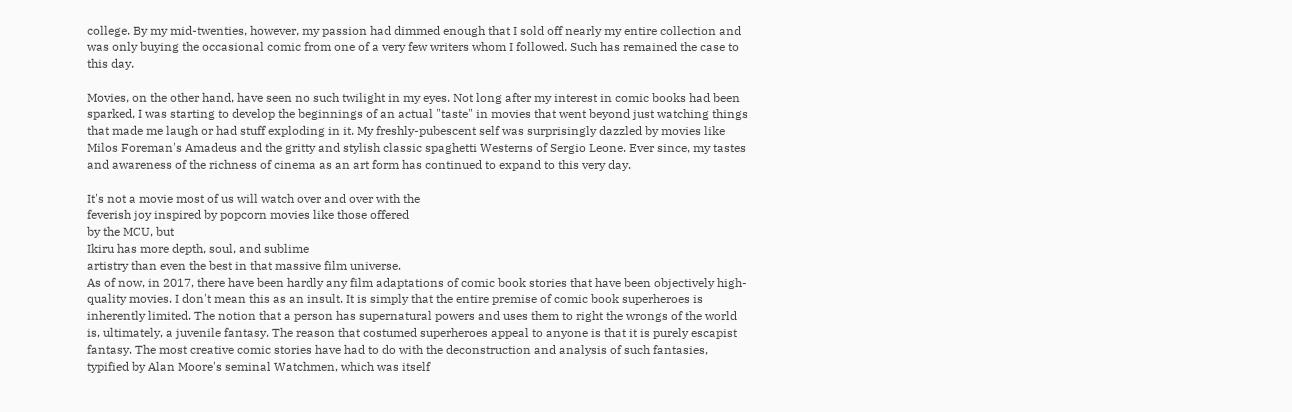college. By my mid-twenties, however, my passion had dimmed enough that I sold off nearly my entire collection and was only buying the occasional comic from one of a very few writers whom I followed. Such has remained the case to this day.

Movies, on the other hand, have seen no such twilight in my eyes. Not long after my interest in comic books had been sparked, I was starting to develop the beginnings of an actual "taste" in movies that went beyond just watching things that made me laugh or had stuff exploding in it. My freshly-pubescent self was surprisingly dazzled by movies like Milos Foreman's Amadeus and the gritty and stylish classic spaghetti Westerns of Sergio Leone. Ever since, my tastes and awareness of the richness of cinema as an art form has continued to expand to this very day.

It's not a movie most of us will watch over and over with the
feverish joy inspired by popcorn movies like those offered
by the MCU, but
Ikiru has more depth, soul, and sublime
artistry than even the best in that massive film universe.
As of now, in 2017, there have been hardly any film adaptations of comic book stories that have been objectively high-quality movies. I don't mean this as an insult. It is simply that the entire premise of comic book superheroes is inherently limited. The notion that a person has supernatural powers and uses them to right the wrongs of the world is, ultimately, a juvenile fantasy. The reason that costumed superheroes appeal to anyone is that it is purely escapist fantasy. The most creative comic stories have had to do with the deconstruction and analysis of such fantasies, typified by Alan Moore's seminal Watchmen, which was itself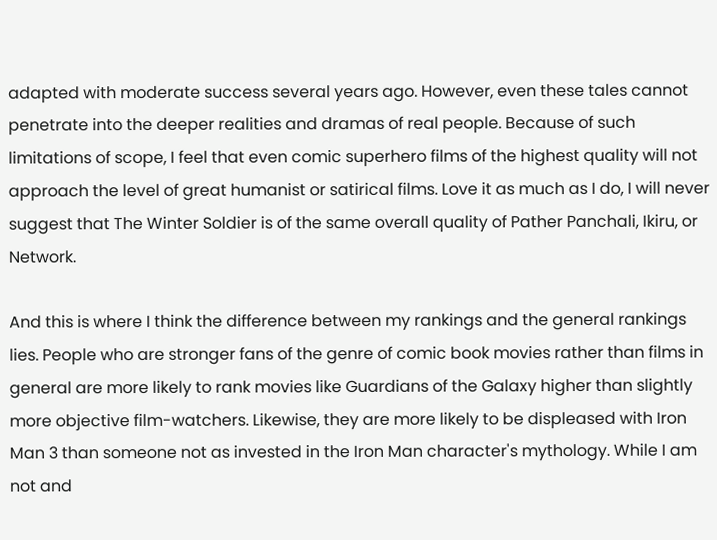adapted with moderate success several years ago. However, even these tales cannot penetrate into the deeper realities and dramas of real people. Because of such limitations of scope, I feel that even comic superhero films of the highest quality will not approach the level of great humanist or satirical films. Love it as much as I do, I will never suggest that The Winter Soldier is of the same overall quality of Pather Panchali, Ikiru, or Network.

And this is where I think the difference between my rankings and the general rankings lies. People who are stronger fans of the genre of comic book movies rather than films in general are more likely to rank movies like Guardians of the Galaxy higher than slightly more objective film-watchers. Likewise, they are more likely to be displeased with Iron Man 3 than someone not as invested in the Iron Man character's mythology. While I am not and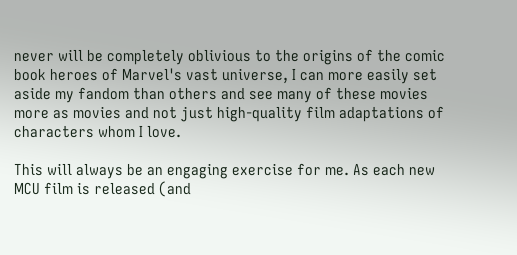never will be completely oblivious to the origins of the comic book heroes of Marvel's vast universe, I can more easily set aside my fandom than others and see many of these movies more as movies and not just high-quality film adaptations of characters whom I love.

This will always be an engaging exercise for me. As each new MCU film is released (and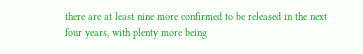there are at least nine more confirmed to be released in the next four years, with plenty more being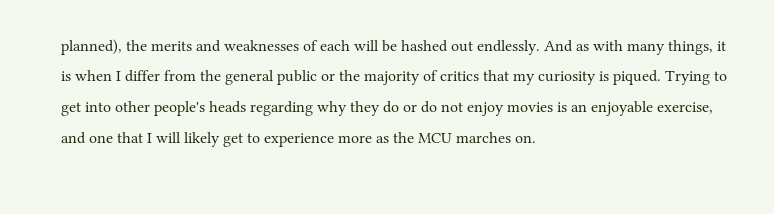planned), the merits and weaknesses of each will be hashed out endlessly. And as with many things, it is when I differ from the general public or the majority of critics that my curiosity is piqued. Trying to get into other people's heads regarding why they do or do not enjoy movies is an enjoyable exercise, and one that I will likely get to experience more as the MCU marches on.